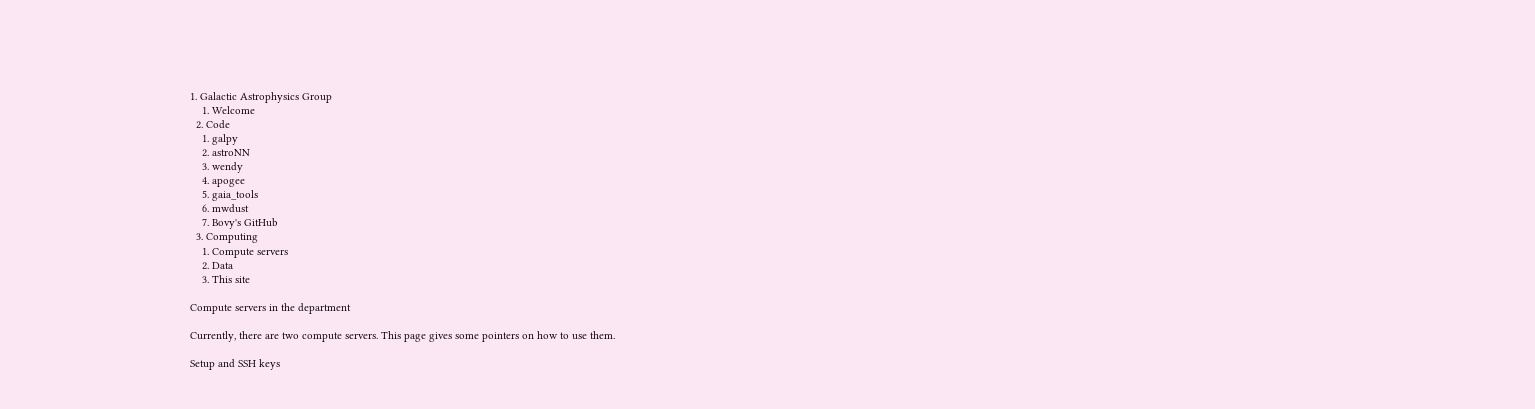1. Galactic Astrophysics Group
    1. Welcome
  2. Code
    1. galpy
    2. astroNN
    3. wendy
    4. apogee
    5. gaia_tools
    6. mwdust
    7. Bovy's GitHub
  3. Computing
    1. Compute servers
    2. Data
    3. This site

Compute servers in the department

Currently, there are two compute servers. This page gives some pointers on how to use them.

Setup and SSH keys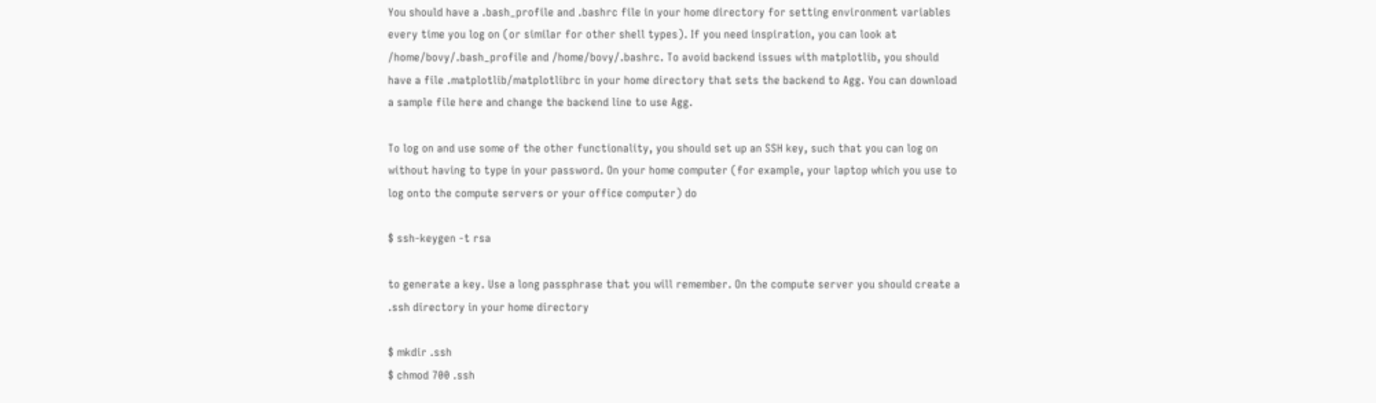You should have a .bash_profile and .bashrc file in your home directory for setting environment variables every time you log on (or similar for other shell types). If you need inspiration, you can look at /home/bovy/.bash_profile and /home/bovy/.bashrc. To avoid backend issues with matplotlib, you should have a file .matplotlib/matplotlibrc in your home directory that sets the backend to Agg. You can download a sample file here and change the backend line to use Agg.

To log on and use some of the other functionality, you should set up an SSH key, such that you can log on without having to type in your password. On your home computer (for example, your laptop which you use to log onto the compute servers or your office computer) do

$ ssh-keygen -t rsa

to generate a key. Use a long passphrase that you will remember. On the compute server you should create a .ssh directory in your home directory

$ mkdir .ssh
$ chmod 700 .ssh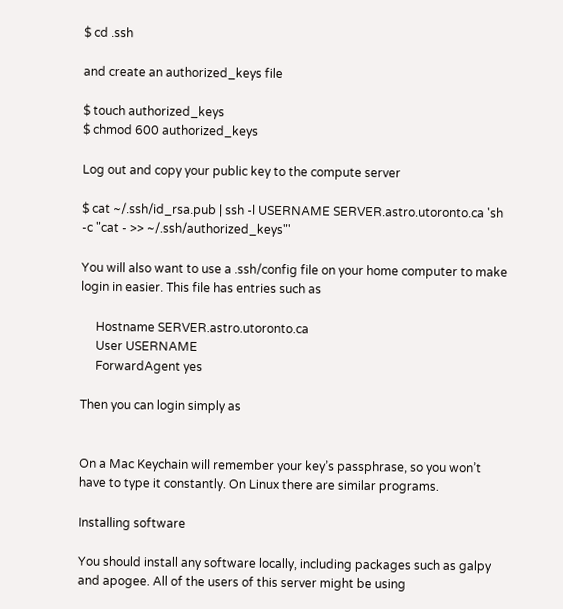$ cd .ssh

and create an authorized_keys file

$ touch authorized_keys
$ chmod 600 authorized_keys

Log out and copy your public key to the compute server

$ cat ~/.ssh/id_rsa.pub | ssh -l USERNAME SERVER.astro.utoronto.ca 'sh -c "cat - >> ~/.ssh/authorized_keys"'

You will also want to use a .ssh/config file on your home computer to make login in easier. This file has entries such as

     Hostname SERVER.astro.utoronto.ca
     User USERNAME
     ForwardAgent yes

Then you can login simply as


On a Mac Keychain will remember your key’s passphrase, so you won’t have to type it constantly. On Linux there are similar programs.

Installing software

You should install any software locally, including packages such as galpy and apogee. All of the users of this server might be using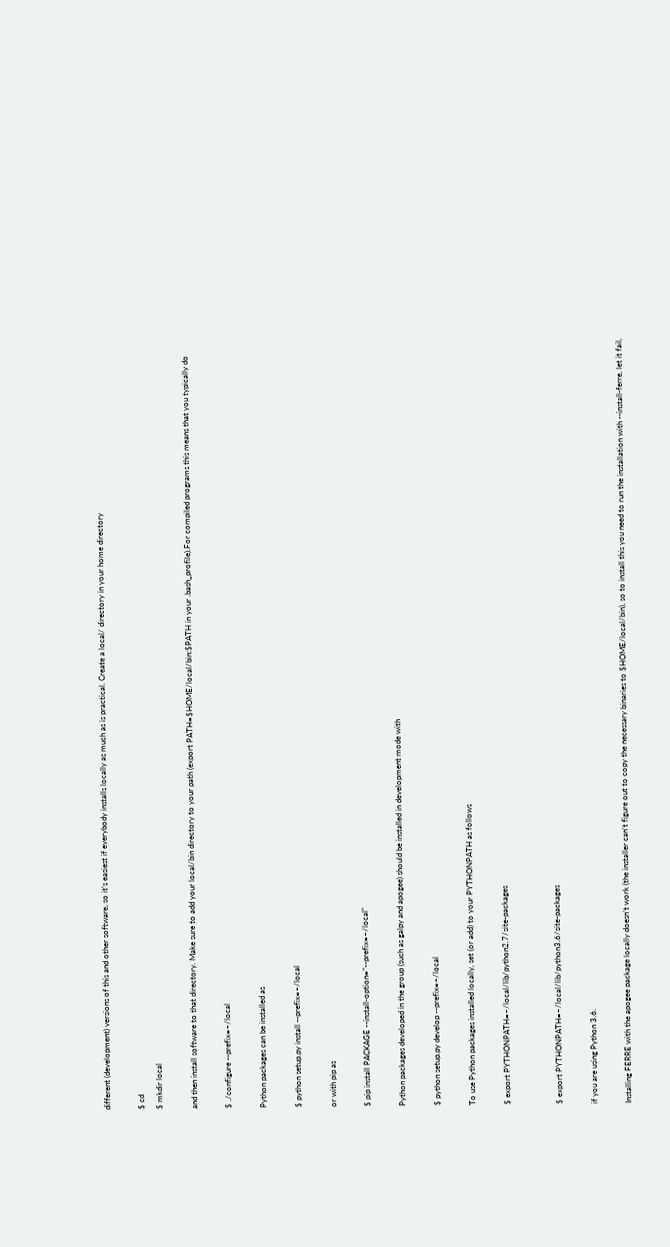different (development) versions of this and other software, so it’s easiest if everybody installs locally as much as is practical. Create a local/ directory in your home directory

$ cd
$ mkdir local

and then install software to that directory. Make sure to add your local/bin directory to your path (export PATH=$HOME/local/bin:$PATH in your .bash_profile).For compiled programs this means that you typically do

$ ./configure --prefix=~/local

Python packages can be installed as

$ python setup.py install --prefix=~/local

or with pip as

$ pip install PACKAGE --install-option="--prefix=~/local"

Python packages developed in the group (such as galpy and apogee) should be installed in development mode with

$ python setup.py develop --prefix=~/local

To use Python packages installed locally, set (or add) to your PYTHONPATH as follows

$ export PYTHONPATH=~/local/lib/python2.7/site-packages


$ export PYTHONPATH=~/local/lib/python3.6/site-packages

if you are using Python 3.6.

Installing FERRE with the apogee package locally doesn’t work (the installer can’t figure out to copy the necessary binaries to $HOME/local/bin), so to install this you need to run the installation with --install-ferre, let it fail,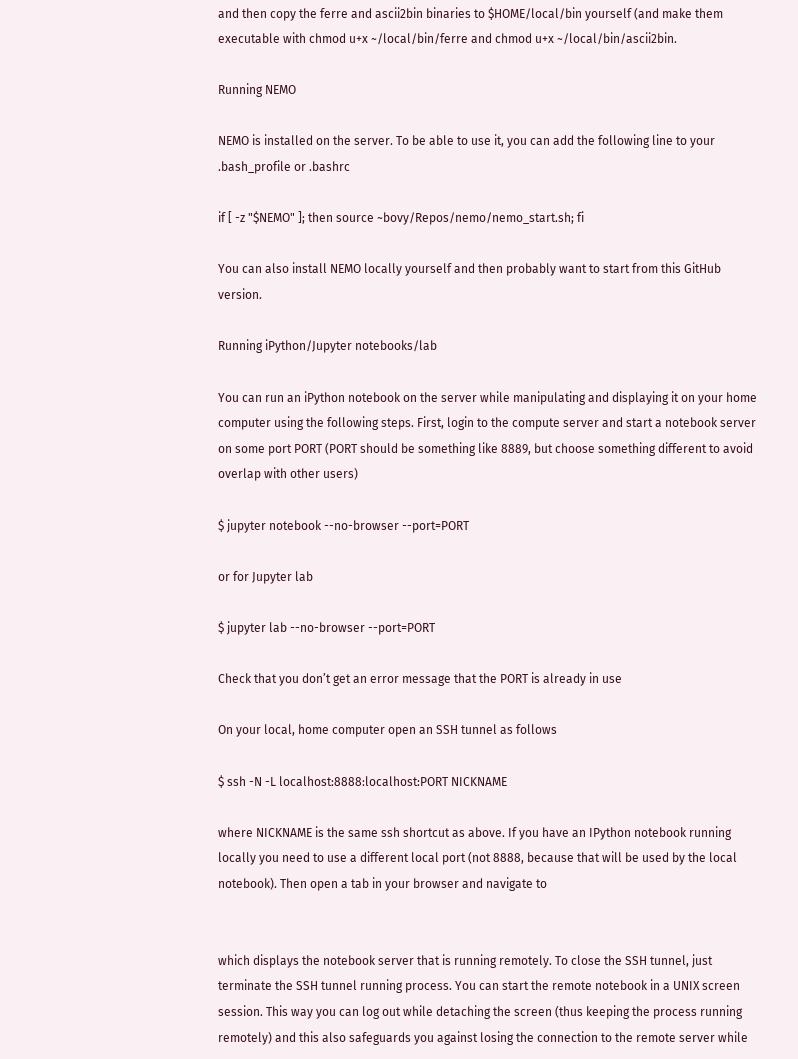and then copy the ferre and ascii2bin binaries to $HOME/local/bin yourself (and make them executable with chmod u+x ~/local/bin/ferre and chmod u+x ~/local/bin/ascii2bin.

Running NEMO

NEMO is installed on the server. To be able to use it, you can add the following line to your
.bash_profile or .bashrc

if [ -z "$NEMO" ]; then source ~bovy/Repos/nemo/nemo_start.sh; fi

You can also install NEMO locally yourself and then probably want to start from this GitHub version.

Running iPython/Jupyter notebooks/lab

You can run an iPython notebook on the server while manipulating and displaying it on your home computer using the following steps. First, login to the compute server and start a notebook server on some port PORT (PORT should be something like 8889, but choose something different to avoid overlap with other users)

$ jupyter notebook --no-browser --port=PORT

or for Jupyter lab

$ jupyter lab --no-browser --port=PORT

Check that you don’t get an error message that the PORT is already in use

On your local, home computer open an SSH tunnel as follows

$ ssh -N -L localhost:8888:localhost:PORT NICKNAME

where NICKNAME is the same ssh shortcut as above. If you have an IPython notebook running locally you need to use a different local port (not 8888, because that will be used by the local notebook). Then open a tab in your browser and navigate to


which displays the notebook server that is running remotely. To close the SSH tunnel, just terminate the SSH tunnel running process. You can start the remote notebook in a UNIX screen session. This way you can log out while detaching the screen (thus keeping the process running remotely) and this also safeguards you against losing the connection to the remote server while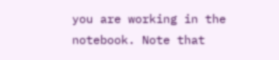you are working in the notebook. Note that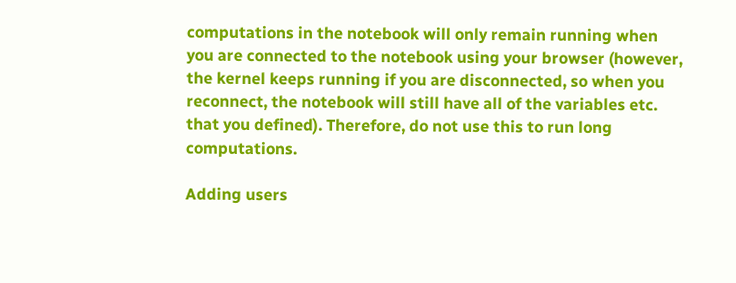computations in the notebook will only remain running when you are connected to the notebook using your browser (however, the kernel keeps running if you are disconnected, so when you reconnect, the notebook will still have all of the variables etc. that you defined). Therefore, do not use this to run long computations.

Adding users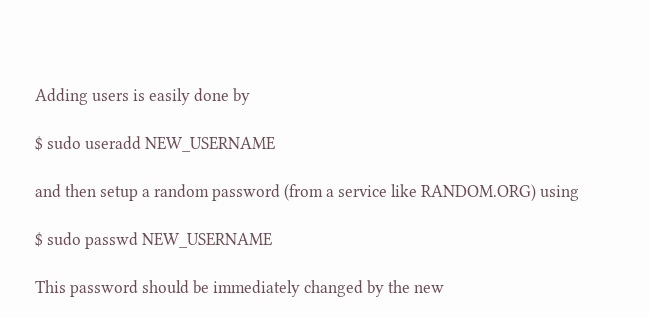Adding users is easily done by

$ sudo useradd NEW_USERNAME

and then setup a random password (from a service like RANDOM.ORG) using

$ sudo passwd NEW_USERNAME

This password should be immediately changed by the new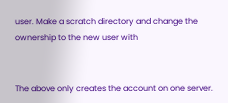user. Make a scratch directory and change the ownership to the new user with


The above only creates the account on one server.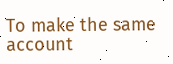To make the same account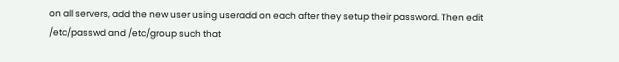on all servers, add the new user using useradd on each after they setup their password. Then edit /etc/passwd and /etc/group such that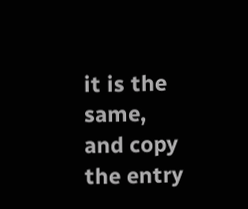it is the same, and copy the entry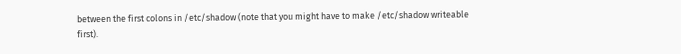between the first colons in /etc/shadow (note that you might have to make /etc/shadow writeable first).